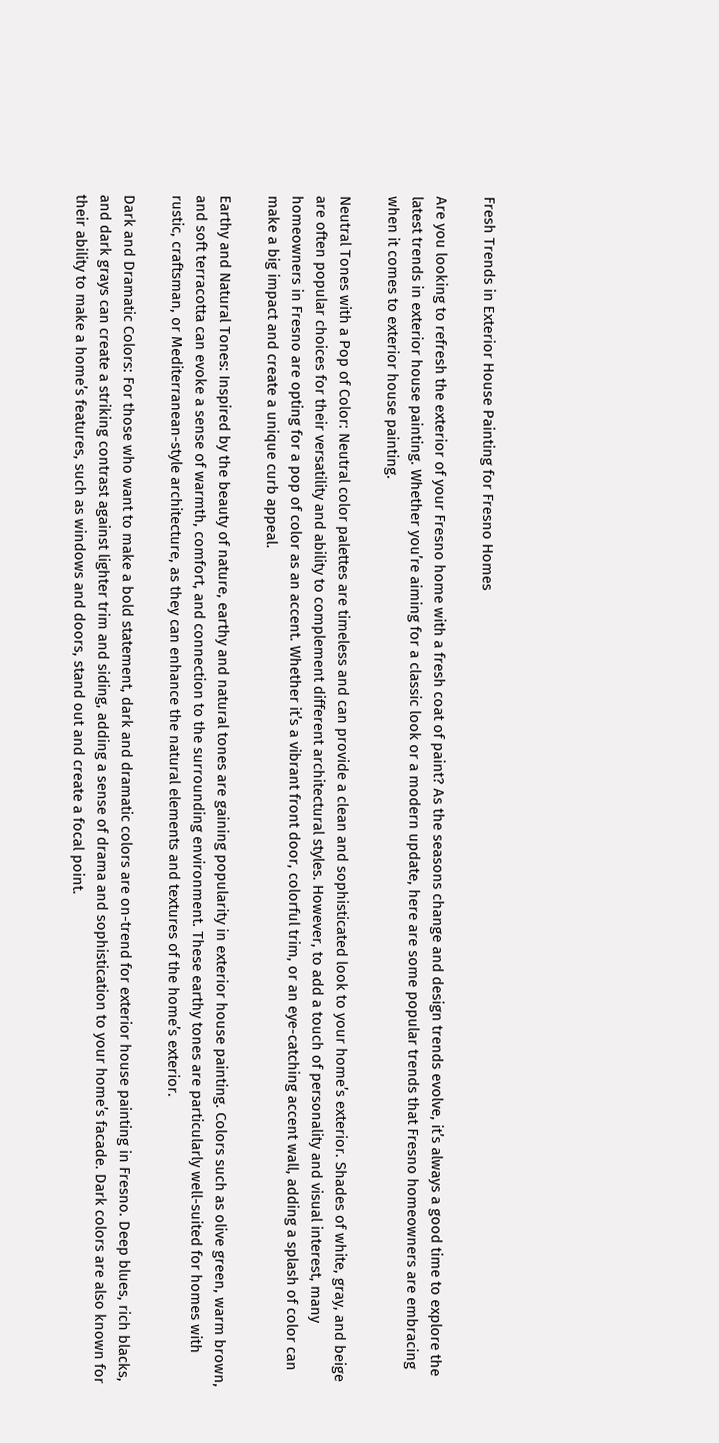Fresh Trends in Exterior House Painting for Fresno Homes

Are you looking to refresh the exterior of your Fresno home with a fresh coat of paint? As the seasons change and design trends evolve, it’s always a good time to explore the latest trends in exterior house painting. Whether you’re aiming for a classic look or a modern update, here are some popular trends that Fresno homeowners are embracing when it comes to exterior house painting.

Neutral Tones with a Pop of Color: Neutral color palettes are timeless and can provide a clean and sophisticated look to your home’s exterior. Shades of white, gray, and beige are often popular choices for their versatility and ability to complement different architectural styles. However, to add a touch of personality and visual interest, many homeowners in Fresno are opting for a pop of color as an accent. Whether it’s a vibrant front door, colorful trim, or an eye-catching accent wall, adding a splash of color can make a big impact and create a unique curb appeal.

Earthy and Natural Tones: Inspired by the beauty of nature, earthy and natural tones are gaining popularity in exterior house painting. Colors such as olive green, warm brown, and soft terracotta can evoke a sense of warmth, comfort, and connection to the surrounding environment. These earthy tones are particularly well-suited for homes with rustic, craftsman, or Mediterranean-style architecture, as they can enhance the natural elements and textures of the home’s exterior.

Dark and Dramatic Colors: For those who want to make a bold statement, dark and dramatic colors are on-trend for exterior house painting in Fresno. Deep blues, rich blacks, and dark grays can create a striking contrast against lighter trim and siding, adding a sense of drama and sophistication to your home’s facade. Dark colors are also known for their ability to make a home’s features, such as windows and doors, stand out and create a focal point.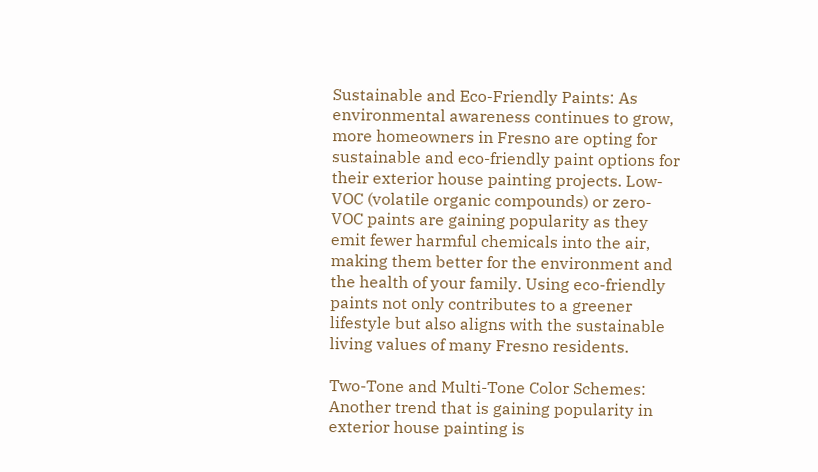Sustainable and Eco-Friendly Paints: As environmental awareness continues to grow, more homeowners in Fresno are opting for sustainable and eco-friendly paint options for their exterior house painting projects. Low-VOC (volatile organic compounds) or zero-VOC paints are gaining popularity as they emit fewer harmful chemicals into the air, making them better for the environment and the health of your family. Using eco-friendly paints not only contributes to a greener lifestyle but also aligns with the sustainable living values of many Fresno residents.

Two-Tone and Multi-Tone Color Schemes: Another trend that is gaining popularity in exterior house painting is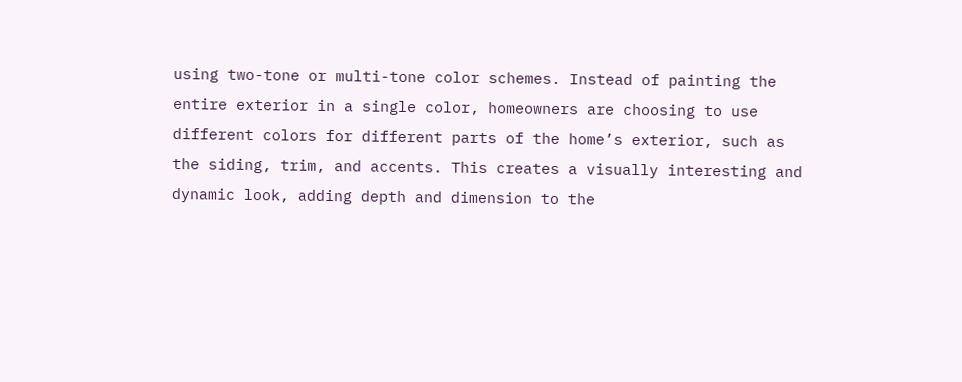using two-tone or multi-tone color schemes. Instead of painting the entire exterior in a single color, homeowners are choosing to use different colors for different parts of the home’s exterior, such as the siding, trim, and accents. This creates a visually interesting and dynamic look, adding depth and dimension to the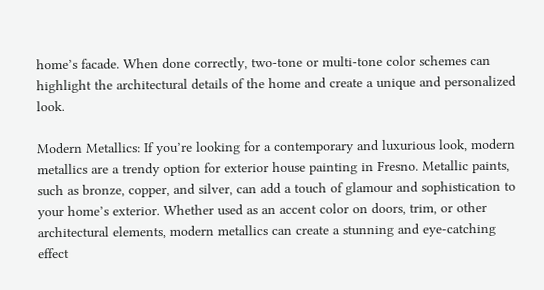home’s facade. When done correctly, two-tone or multi-tone color schemes can highlight the architectural details of the home and create a unique and personalized look.

Modern Metallics: If you’re looking for a contemporary and luxurious look, modern metallics are a trendy option for exterior house painting in Fresno. Metallic paints, such as bronze, copper, and silver, can add a touch of glamour and sophistication to your home’s exterior. Whether used as an accent color on doors, trim, or other architectural elements, modern metallics can create a stunning and eye-catching effect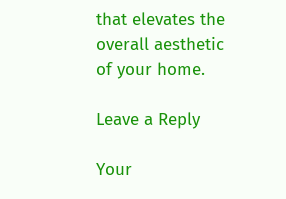that elevates the overall aesthetic of your home.

Leave a Reply

Your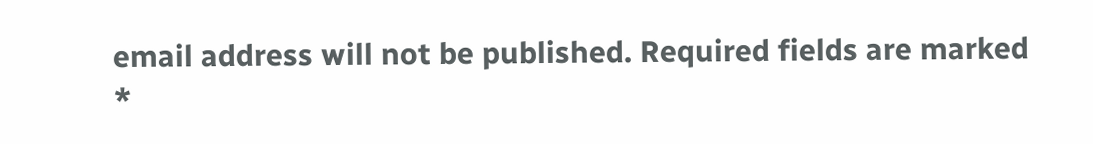email address will not be published. Required fields are marked *